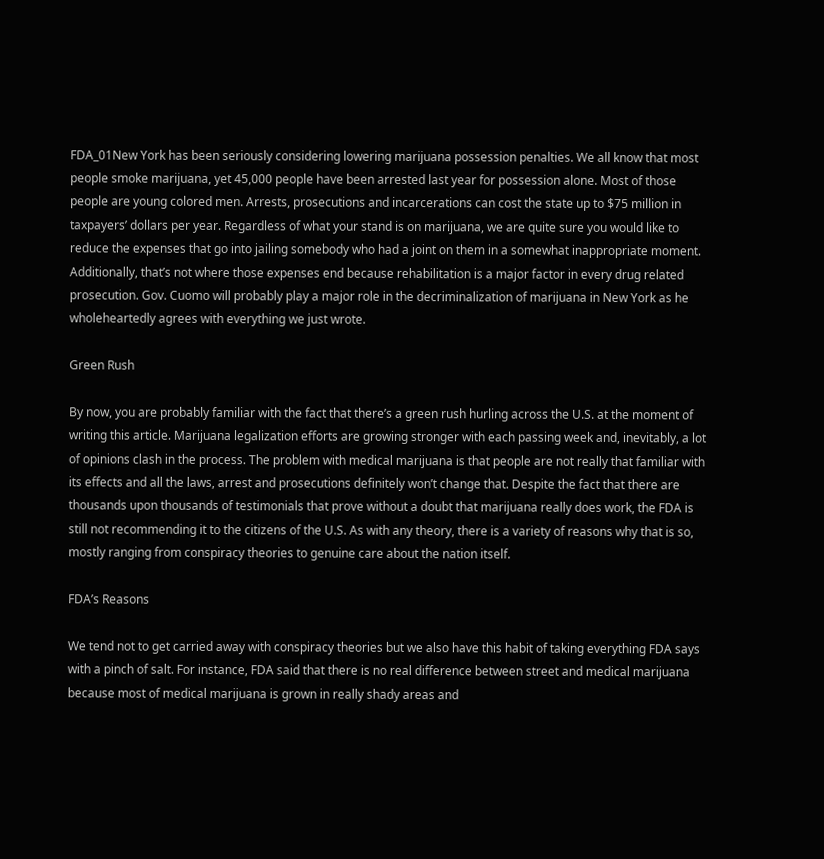FDA_01New York has been seriously considering lowering marijuana possession penalties. We all know that most people smoke marijuana, yet 45,000 people have been arrested last year for possession alone. Most of those people are young colored men. Arrests, prosecutions and incarcerations can cost the state up to $75 million in taxpayers’ dollars per year. Regardless of what your stand is on marijuana, we are quite sure you would like to reduce the expenses that go into jailing somebody who had a joint on them in a somewhat inappropriate moment. Additionally, that’s not where those expenses end because rehabilitation is a major factor in every drug related prosecution. Gov. Cuomo will probably play a major role in the decriminalization of marijuana in New York as he wholeheartedly agrees with everything we just wrote.

Green Rush

By now, you are probably familiar with the fact that there’s a green rush hurling across the U.S. at the moment of writing this article. Marijuana legalization efforts are growing stronger with each passing week and, inevitably, a lot of opinions clash in the process. The problem with medical marijuana is that people are not really that familiar with its effects and all the laws, arrest and prosecutions definitely won’t change that. Despite the fact that there are thousands upon thousands of testimonials that prove without a doubt that marijuana really does work, the FDA is still not recommending it to the citizens of the U.S. As with any theory, there is a variety of reasons why that is so, mostly ranging from conspiracy theories to genuine care about the nation itself.

FDA’s Reasons

We tend not to get carried away with conspiracy theories but we also have this habit of taking everything FDA says with a pinch of salt. For instance, FDA said that there is no real difference between street and medical marijuana because most of medical marijuana is grown in really shady areas and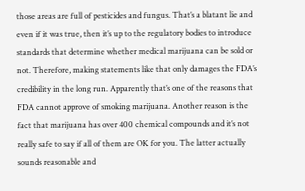those areas are full of pesticides and fungus. That’s a blatant lie and even if it was true, then it’s up to the regulatory bodies to introduce standards that determine whether medical marijuana can be sold or not. Therefore, making statements like that only damages the FDA’s credibility in the long run. Apparently that’s one of the reasons that FDA cannot approve of smoking marijuana. Another reason is the fact that marijuana has over 400 chemical compounds and it’s not really safe to say if all of them are OK for you. The latter actually sounds reasonable and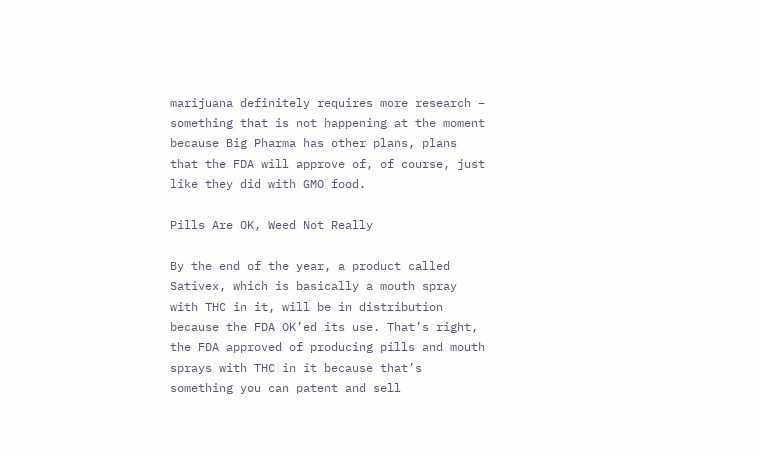marijuana definitely requires more research – something that is not happening at the moment because Big Pharma has other plans, plans that the FDA will approve of, of course, just like they did with GMO food.

Pills Are OK, Weed Not Really

By the end of the year, a product called Sativex, which is basically a mouth spray with THC in it, will be in distribution because the FDA OK’ed its use. That’s right, the FDA approved of producing pills and mouth sprays with THC in it because that’s something you can patent and sell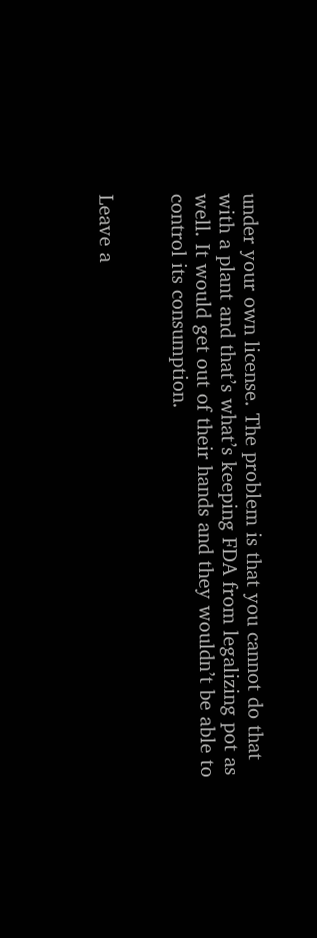under your own license. The problem is that you cannot do that with a plant and that’s what’s keeping FDA from legalizing pot as well. It would get out of their hands and they wouldn’t be able to control its consumption.


Leave a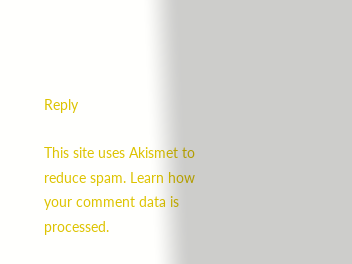Reply

This site uses Akismet to reduce spam. Learn how your comment data is processed.